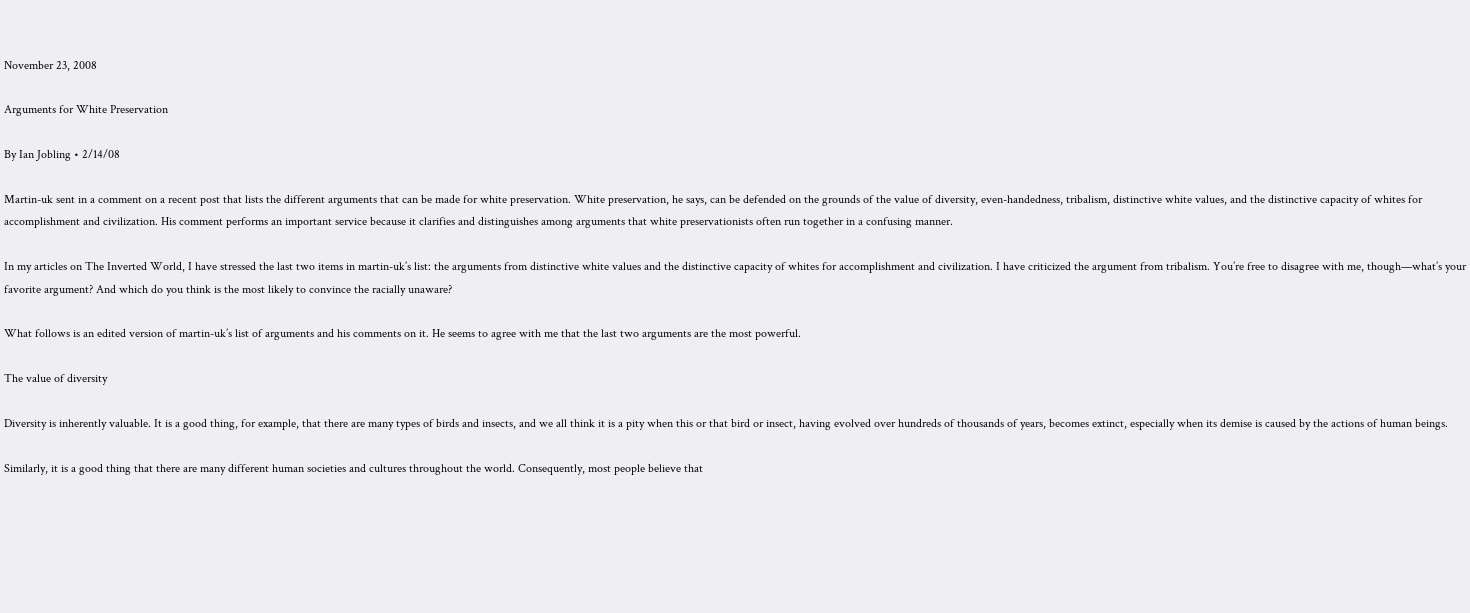November 23, 2008

Arguments for White Preservation

By Ian Jobling • 2/14/08

Martin-uk sent in a comment on a recent post that lists the different arguments that can be made for white preservation. White preservation, he says, can be defended on the grounds of the value of diversity, even-handedness, tribalism, distinctive white values, and the distinctive capacity of whites for accomplishment and civilization. His comment performs an important service because it clarifies and distinguishes among arguments that white preservationists often run together in a confusing manner.

In my articles on The Inverted World, I have stressed the last two items in martin-uk’s list: the arguments from distinctive white values and the distinctive capacity of whites for accomplishment and civilization. I have criticized the argument from tribalism. You’re free to disagree with me, though—what’s your favorite argument? And which do you think is the most likely to convince the racially unaware?

What follows is an edited version of martin-uk’s list of arguments and his comments on it. He seems to agree with me that the last two arguments are the most powerful.

The value of diversity

Diversity is inherently valuable. It is a good thing, for example, that there are many types of birds and insects, and we all think it is a pity when this or that bird or insect, having evolved over hundreds of thousands of years, becomes extinct, especially when its demise is caused by the actions of human beings.

Similarly, it is a good thing that there are many different human societies and cultures throughout the world. Consequently, most people believe that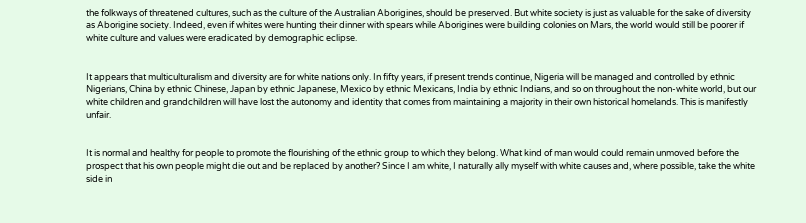the folkways of threatened cultures, such as the culture of the Australian Aborigines, should be preserved. But white society is just as valuable for the sake of diversity as Aborigine society. Indeed, even if whites were hunting their dinner with spears while Aborigines were building colonies on Mars, the world would still be poorer if white culture and values were eradicated by demographic eclipse.


It appears that multiculturalism and diversity are for white nations only. In fifty years, if present trends continue, Nigeria will be managed and controlled by ethnic Nigerians, China by ethnic Chinese, Japan by ethnic Japanese, Mexico by ethnic Mexicans, India by ethnic Indians, and so on throughout the non-white world, but our white children and grandchildren will have lost the autonomy and identity that comes from maintaining a majority in their own historical homelands. This is manifestly unfair.


It is normal and healthy for people to promote the flourishing of the ethnic group to which they belong. What kind of man would could remain unmoved before the prospect that his own people might die out and be replaced by another? Since I am white, I naturally ally myself with white causes and, where possible, take the white side in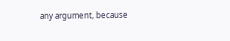any argument, because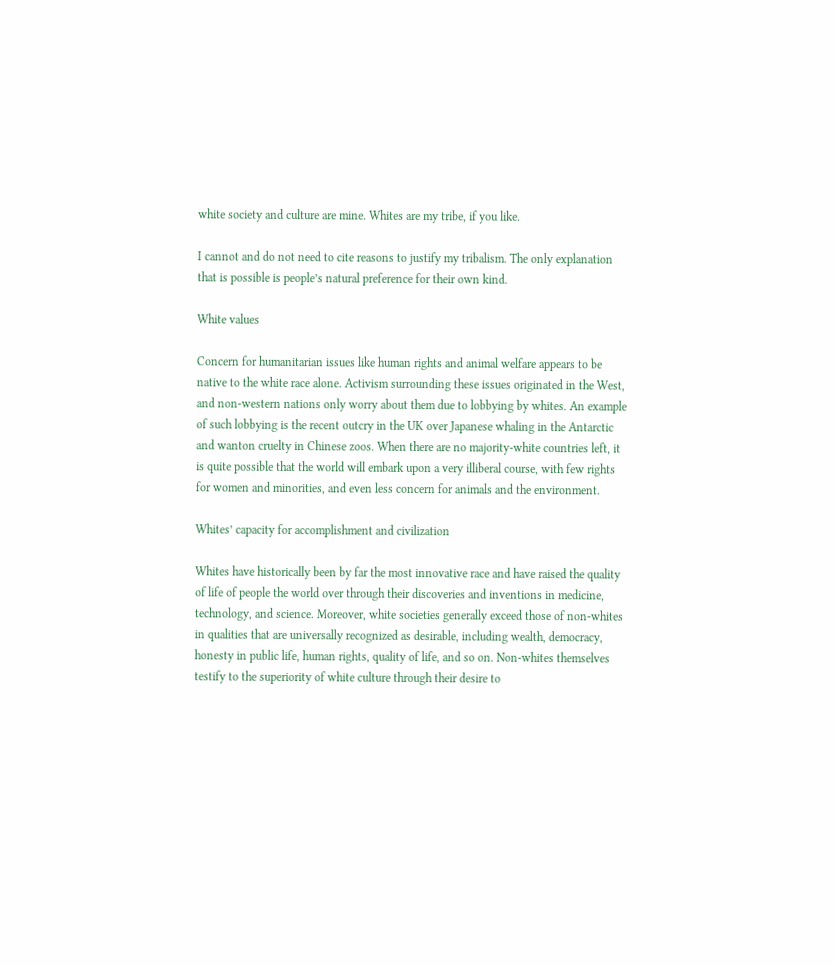white society and culture are mine. Whites are my tribe, if you like.

I cannot and do not need to cite reasons to justify my tribalism. The only explanation that is possible is people’s natural preference for their own kind.

White values

Concern for humanitarian issues like human rights and animal welfare appears to be native to the white race alone. Activism surrounding these issues originated in the West, and non-western nations only worry about them due to lobbying by whites. An example of such lobbying is the recent outcry in the UK over Japanese whaling in the Antarctic and wanton cruelty in Chinese zoos. When there are no majority-white countries left, it is quite possible that the world will embark upon a very illiberal course, with few rights for women and minorities, and even less concern for animals and the environment.

Whites’ capacity for accomplishment and civilization

Whites have historically been by far the most innovative race and have raised the quality of life of people the world over through their discoveries and inventions in medicine, technology, and science. Moreover, white societies generally exceed those of non-whites in qualities that are universally recognized as desirable, including wealth, democracy, honesty in public life, human rights, quality of life, and so on. Non-whites themselves testify to the superiority of white culture through their desire to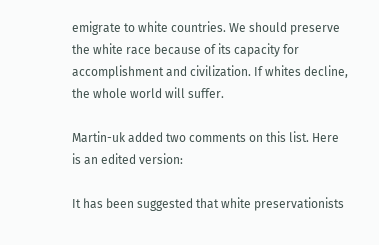emigrate to white countries. We should preserve the white race because of its capacity for accomplishment and civilization. If whites decline, the whole world will suffer.

Martin-uk added two comments on this list. Here is an edited version:

It has been suggested that white preservationists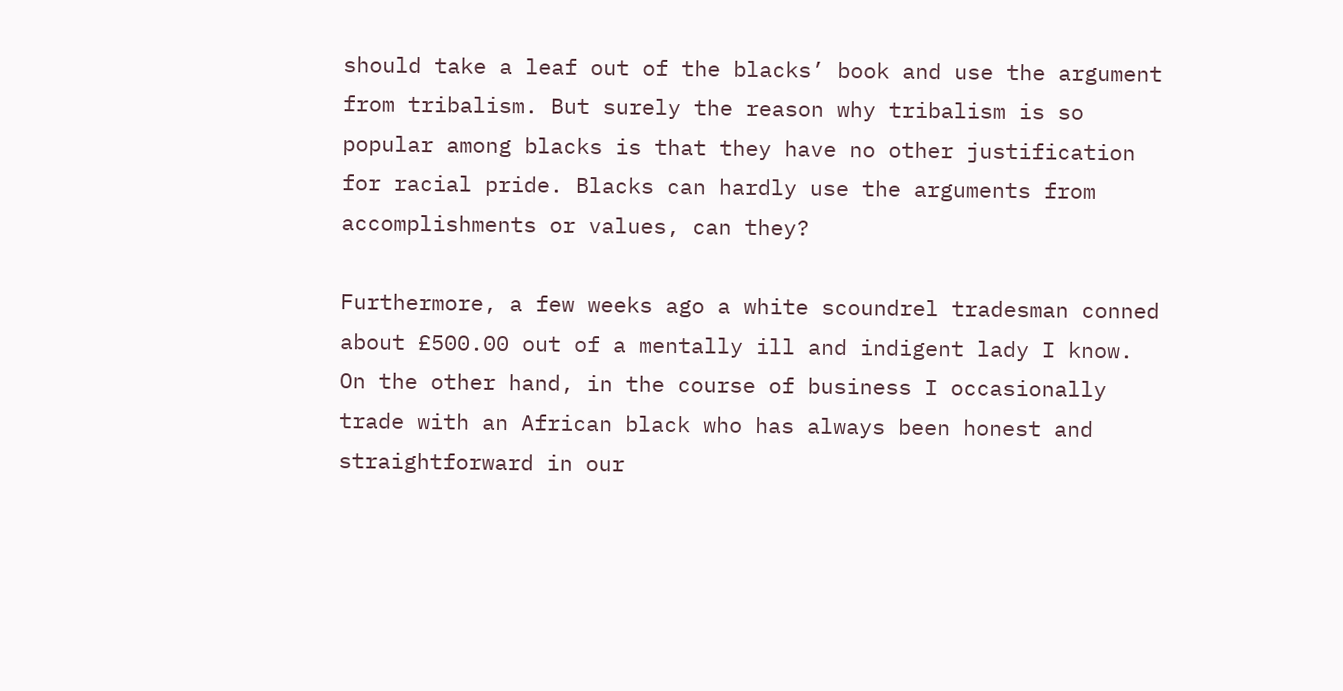should take a leaf out of the blacks’ book and use the argument from tribalism. But surely the reason why tribalism is so popular among blacks is that they have no other justification for racial pride. Blacks can hardly use the arguments from accomplishments or values, can they?

Furthermore, a few weeks ago a white scoundrel tradesman conned about £500.00 out of a mentally ill and indigent lady I know. On the other hand, in the course of business I occasionally trade with an African black who has always been honest and straightforward in our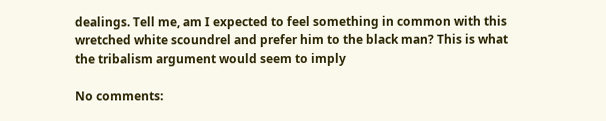dealings. Tell me, am I expected to feel something in common with this wretched white scoundrel and prefer him to the black man? This is what the tribalism argument would seem to imply

No comments: